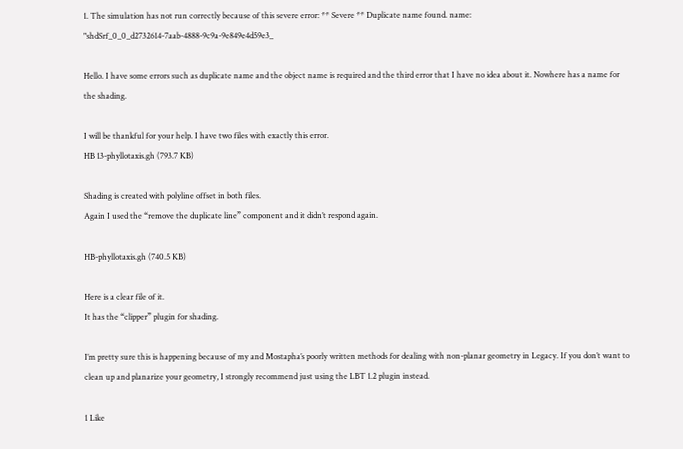1. The simulation has not run correctly because of this severe error: ** Severe ** Duplicate name found. name: "shdSrf_0_0_d2732614-7aab-4888-9c9a-9e849e4d59e3_

Hello. I have some errors such as duplicate name and the object name is required and the third error that I have no idea about it. Nowhere has a name for the shading.

I will be thankful for your help. I have two files with exactly this error.
HB 13-phyllotaxis.gh (793.7 KB)

Shading is created with polyline offset in both files.
Again I used the “remove the duplicate line” component and it didn’t respond again.

HB-phyllotaxis.gh (740.5 KB)

Here is a clear file of it.
It has the “clipper” plugin for shading.

I’m pretty sure this is happening because of my and Mostapha’s poorly written methods for dealing with non-planar geometry in Legacy. If you don’t want to clean up and planarize your geometry, I strongly recommend just using the LBT 1.2 plugin instead.

1 Like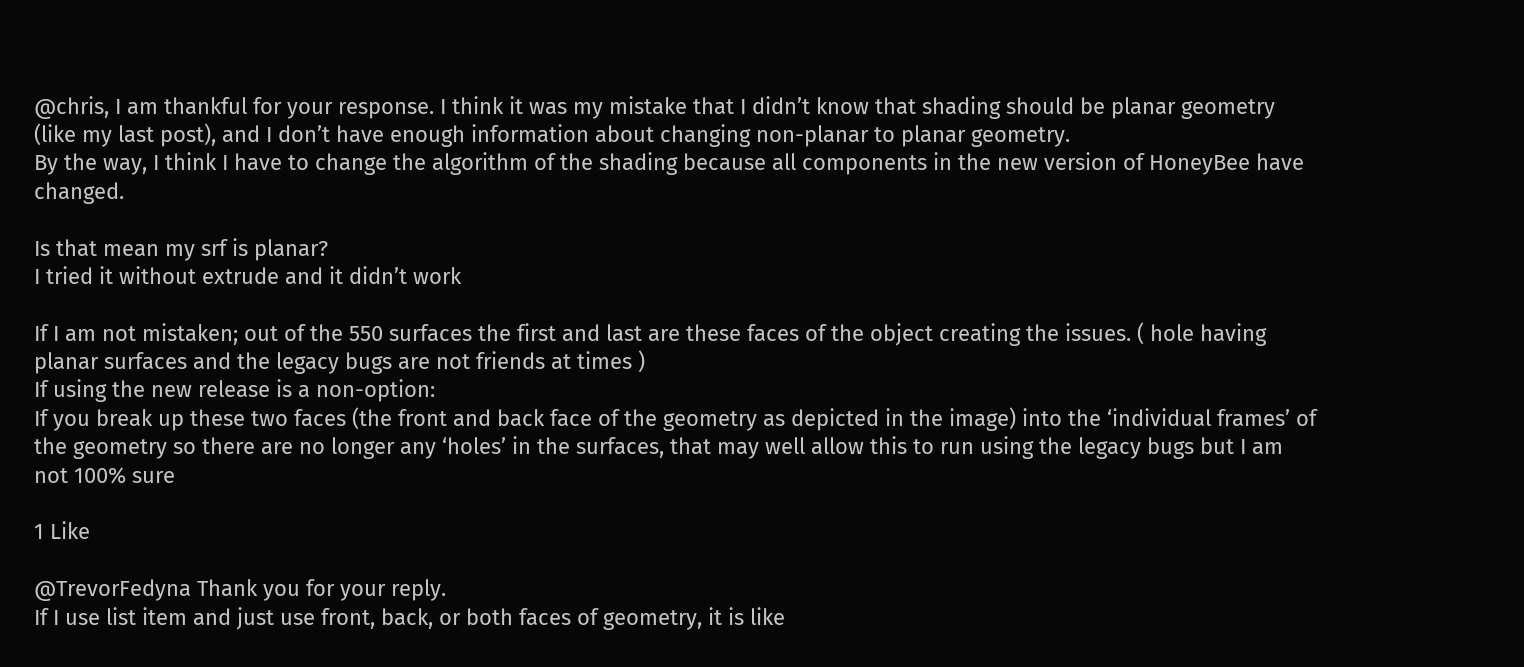@chris, I am thankful for your response. I think it was my mistake that I didn’t know that shading should be planar geometry (like my last post), and I don’t have enough information about changing non-planar to planar geometry.
By the way, I think I have to change the algorithm of the shading because all components in the new version of HoneyBee have changed.

Is that mean my srf is planar?
I tried it without extrude and it didn’t work

If I am not mistaken; out of the 550 surfaces the first and last are these faces of the object creating the issues. ( hole having planar surfaces and the legacy bugs are not friends at times )
If using the new release is a non-option:
If you break up these two faces (the front and back face of the geometry as depicted in the image) into the ‘individual frames’ of the geometry so there are no longer any ‘holes’ in the surfaces, that may well allow this to run using the legacy bugs but I am not 100% sure

1 Like

@TrevorFedyna Thank you for your reply.
If I use list item and just use front, back, or both faces of geometry, it is like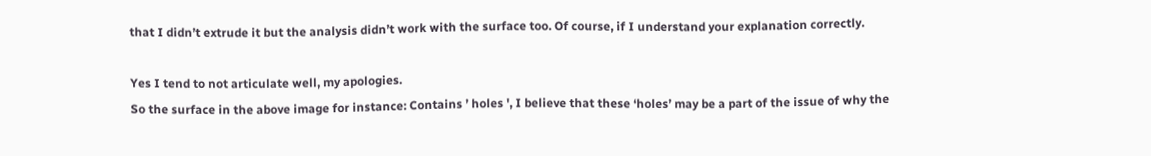that I didn’t extrude it but the analysis didn’t work with the surface too. Of course, if I understand your explanation correctly.

Yes I tend to not articulate well, my apologies.
So the surface in the above image for instance: Contains ’ holes ', I believe that these ‘holes’ may be a part of the issue of why the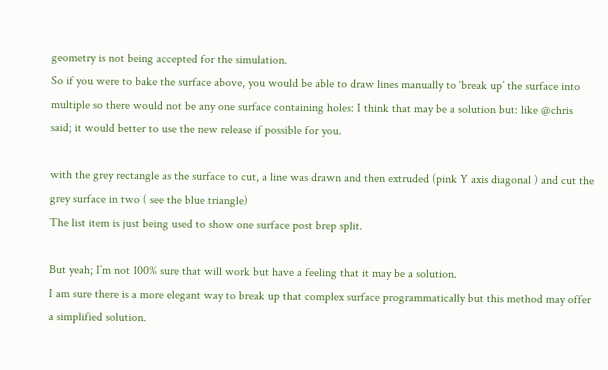geometry is not being accepted for the simulation.
So if you were to bake the surface above, you would be able to draw lines manually to ‘break up’ the surface into multiple so there would not be any one surface containing holes: I think that may be a solution but: like @chris said; it would better to use the new release if possible for you.

with the grey rectangle as the surface to cut, a line was drawn and then extruded (pink Y axis diagonal ) and cut the grey surface in two ( see the blue triangle)
The list item is just being used to show one surface post brep split.

But yeah; I’m not 100% sure that will work but have a feeling that it may be a solution.
I am sure there is a more elegant way to break up that complex surface programmatically but this method may offer a simplified solution.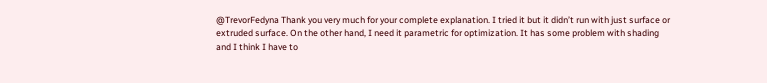@TrevorFedyna Thank you very much for your complete explanation. I tried it but it didn’t run with just surface or extruded surface. On the other hand, I need it parametric for optimization. It has some problem with shading and I think I have to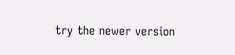try the newer version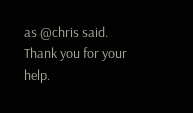as @chris said. Thank you for your help.